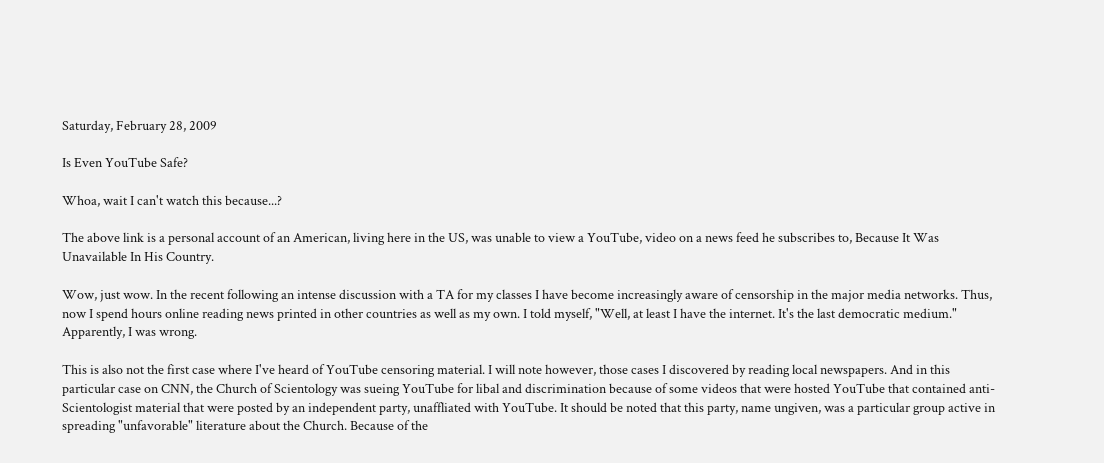Saturday, February 28, 2009

Is Even YouTube Safe?

Whoa, wait I can't watch this because...?

The above link is a personal account of an American, living here in the US, was unable to view a YouTube, video on a news feed he subscribes to, Because It Was Unavailable In His Country.

Wow, just wow. In the recent following an intense discussion with a TA for my classes I have become increasingly aware of censorship in the major media networks. Thus, now I spend hours online reading news printed in other countries as well as my own. I told myself, "Well, at least I have the internet. It's the last democratic medium." Apparently, I was wrong.

This is also not the first case where I've heard of YouTube censoring material. I will note however, those cases I discovered by reading local newspapers. And in this particular case on CNN, the Church of Scientology was sueing YouTube for libal and discrimination because of some videos that were hosted YouTube that contained anti-Scientologist material that were posted by an independent party, unaffliated with YouTube. It should be noted that this party, name ungiven, was a particular group active in spreading "unfavorable" literature about the Church. Because of the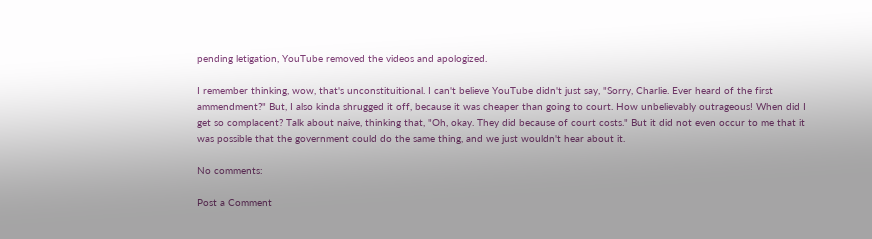pending letigation, YouTube removed the videos and apologized.

I remember thinking, wow, that's unconstituitional. I can't believe YouTube didn't just say, "Sorry, Charlie. Ever heard of the first ammendment?" But, I also kinda shrugged it off, because it was cheaper than going to court. How unbelievably outrageous! When did I get so complacent? Talk about naive, thinking that, "Oh, okay. They did because of court costs." But it did not even occur to me that it was possible that the government could do the same thing, and we just wouldn't hear about it.

No comments:

Post a Comment